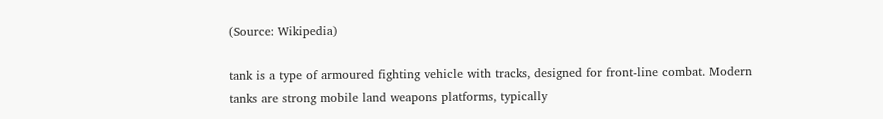(Source: Wikipedia)

tank is a type of armoured fighting vehicle with tracks, designed for front-line combat. Modern tanks are strong mobile land weapons platforms, typically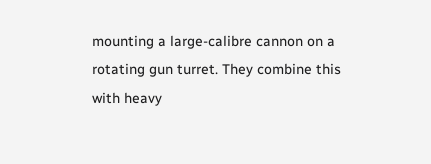mounting a large-calibre cannon on a rotating gun turret. They combine this with heavy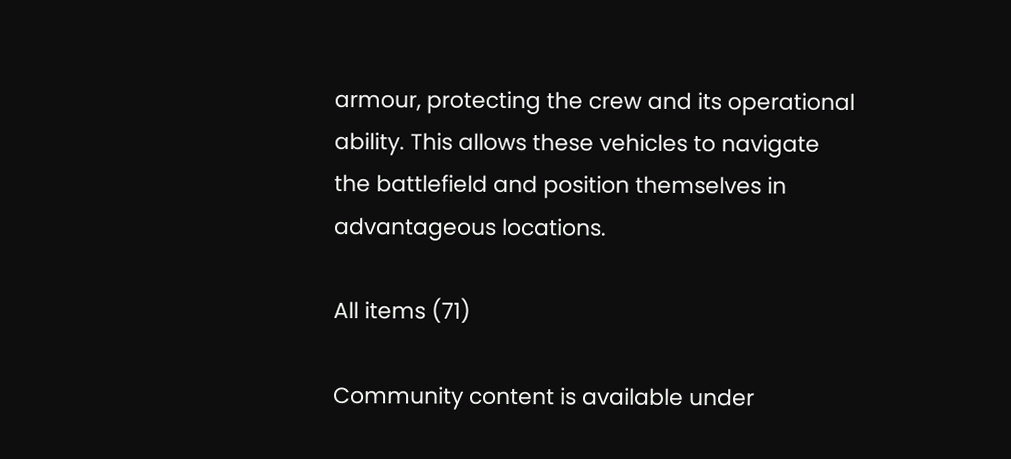armour, protecting the crew and its operational ability. This allows these vehicles to navigate the battlefield and position themselves in advantageous locations.

All items (71)

Community content is available under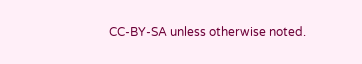CC-BY-SA unless otherwise noted.